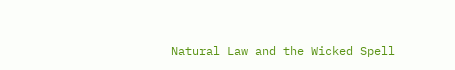Natural Law and the Wicked Spell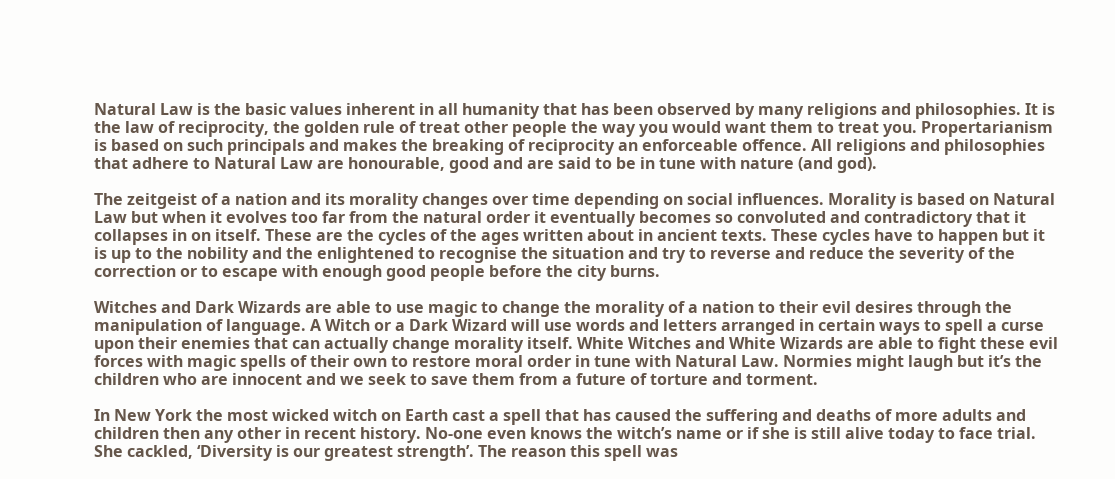Natural Law is the basic values inherent in all humanity that has been observed by many religions and philosophies. It is the law of reciprocity, the golden rule of treat other people the way you would want them to treat you. Propertarianism is based on such principals and makes the breaking of reciprocity an enforceable offence. All religions and philosophies that adhere to Natural Law are honourable, good and are said to be in tune with nature (and god).

The zeitgeist of a nation and its morality changes over time depending on social influences. Morality is based on Natural Law but when it evolves too far from the natural order it eventually becomes so convoluted and contradictory that it collapses in on itself. These are the cycles of the ages written about in ancient texts. These cycles have to happen but it is up to the nobility and the enlightened to recognise the situation and try to reverse and reduce the severity of the correction or to escape with enough good people before the city burns.

Witches and Dark Wizards are able to use magic to change the morality of a nation to their evil desires through the manipulation of language. A Witch or a Dark Wizard will use words and letters arranged in certain ways to spell a curse upon their enemies that can actually change morality itself. White Witches and White Wizards are able to fight these evil forces with magic spells of their own to restore moral order in tune with Natural Law. Normies might laugh but it’s the children who are innocent and we seek to save them from a future of torture and torment.

In New York the most wicked witch on Earth cast a spell that has caused the suffering and deaths of more adults and children then any other in recent history. No-one even knows the witch’s name or if she is still alive today to face trial. She cackled, ‘Diversity is our greatest strength’. The reason this spell was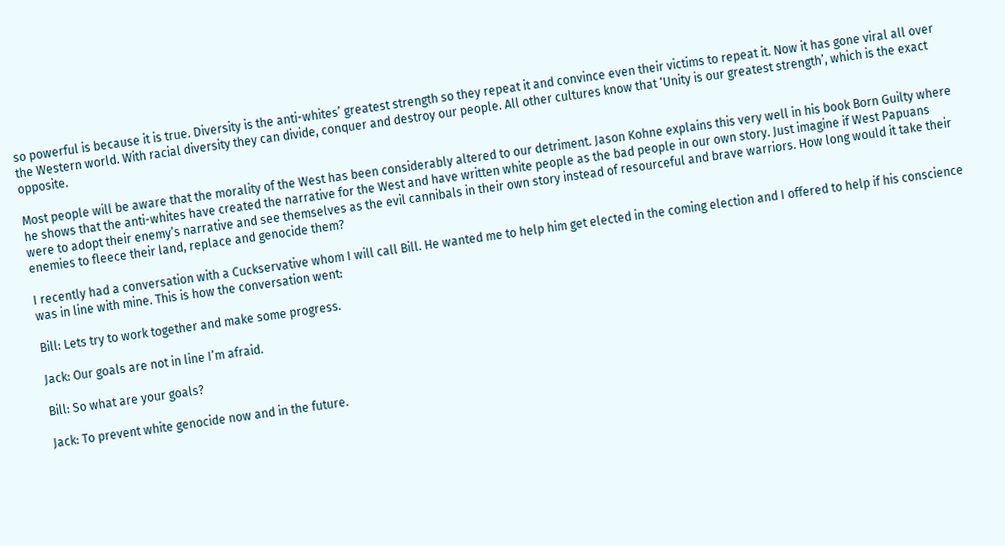so powerful is because it is true. Diversity is the anti-whites’ greatest strength so they repeat it and convince even their victims to repeat it. Now it has gone viral all over the Western world. With racial diversity they can divide, conquer and destroy our people. All other cultures know that ‘Unity is our greatest strength’, which is the exact opposite.

Most people will be aware that the morality of the West has been considerably altered to our detriment. Jason Kohne explains this very well in his book Born Guilty where he shows that the anti-whites have created the narrative for the West and have written white people as the bad people in our own story. Just imagine if West Papuans were to adopt their enemy’s narrative and see themselves as the evil cannibals in their own story instead of resourceful and brave warriors. How long would it take their enemies to fleece their land, replace and genocide them?

I recently had a conversation with a Cuckservative whom I will call Bill. He wanted me to help him get elected in the coming election and I offered to help if his conscience was in line with mine. This is how the conversation went:

Bill: Lets try to work together and make some progress.

Jack: Our goals are not in line I’m afraid.

Bill: So what are your goals?

Jack: To prevent white genocide now and in the future.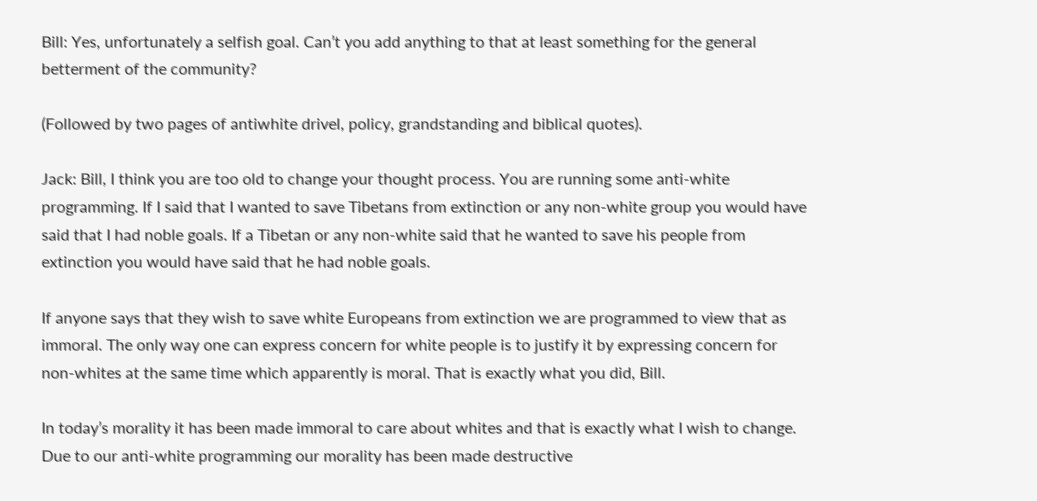Bill: Yes, unfortunately a selfish goal. Can’t you add anything to that at least something for the general betterment of the community?

(Followed by two pages of antiwhite drivel, policy, grandstanding and biblical quotes).

Jack: Bill, I think you are too old to change your thought process. You are running some anti-white programming. If I said that I wanted to save Tibetans from extinction or any non-white group you would have said that I had noble goals. If a Tibetan or any non-white said that he wanted to save his people from extinction you would have said that he had noble goals.

If anyone says that they wish to save white Europeans from extinction we are programmed to view that as immoral. The only way one can express concern for white people is to justify it by expressing concern for non-whites at the same time which apparently is moral. That is exactly what you did, Bill.

In today’s morality it has been made immoral to care about whites and that is exactly what I wish to change. Due to our anti-white programming our morality has been made destructive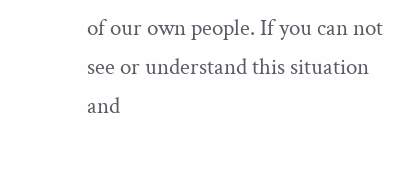of our own people. If you can not see or understand this situation and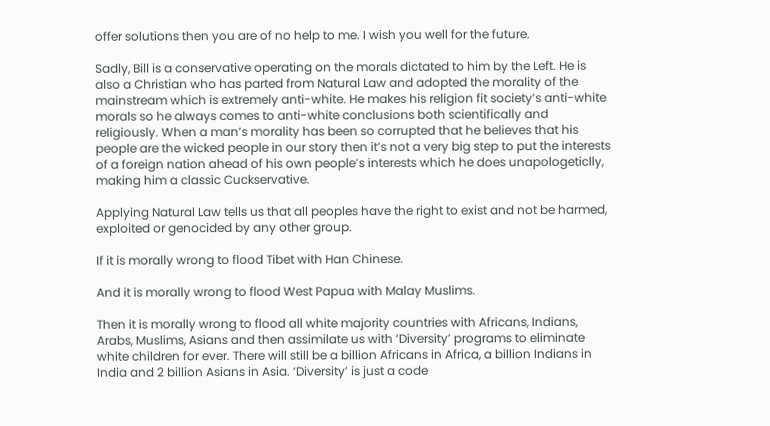offer solutions then you are of no help to me. I wish you well for the future.

Sadly, Bill is a conservative operating on the morals dictated to him by the Left. He is also a Christian who has parted from Natural Law and adopted the morality of the mainstream which is extremely anti-white. He makes his religion fit society’s anti-white morals so he always comes to anti-white conclusions both scientifically and religiously. When a man’s morality has been so corrupted that he believes that his people are the wicked people in our story then it’s not a very big step to put the interests of a foreign nation ahead of his own people’s interests which he does unapologeticlly, making him a classic Cuckservative.

Applying Natural Law tells us that all peoples have the right to exist and not be harmed, exploited or genocided by any other group.

If it is morally wrong to flood Tibet with Han Chinese.

And it is morally wrong to flood West Papua with Malay Muslims.

Then it is morally wrong to flood all white majority countries with Africans, Indians, Arabs, Muslims, Asians and then assimilate us with ‘Diversity’ programs to eliminate white children for ever. There will still be a billion Africans in Africa, a billion Indians in India and 2 billion Asians in Asia. ‘Diversity’ is just a code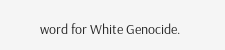word for White Genocide.